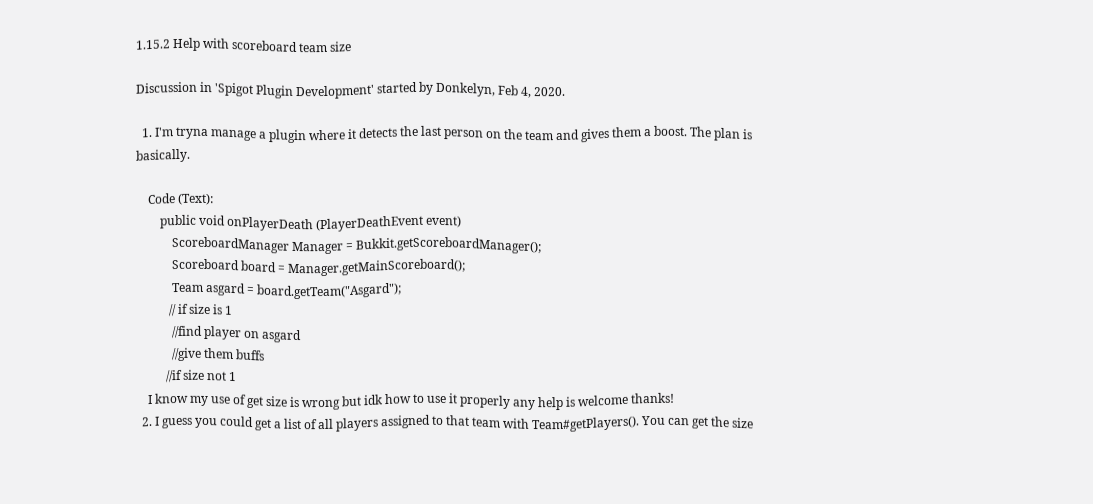1.15.2 Help with scoreboard team size

Discussion in 'Spigot Plugin Development' started by Donkelyn, Feb 4, 2020.

  1. I'm tryna manage a plugin where it detects the last person on the team and gives them a boost. The plan is basically.

    Code (Text):
        public void onPlayerDeath (PlayerDeathEvent event)
            ScoreboardManager Manager = Bukkit.getScoreboardManager();
            Scoreboard board = Manager.getMainScoreboard();
            Team asgard = board.getTeam("Asgard");
           // if size is 1
            //find player on asgard
            //give them buffs
          //if size not 1
    I know my use of get size is wrong but idk how to use it properly any help is welcome thanks!
  2. I guess you could get a list of all players assigned to that team with Team#getPlayers(). You can get the size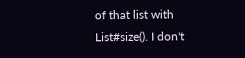of that list with List#size(). I don't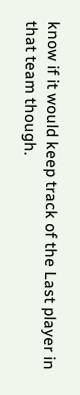know if it would keep track of the Last player in that team though.